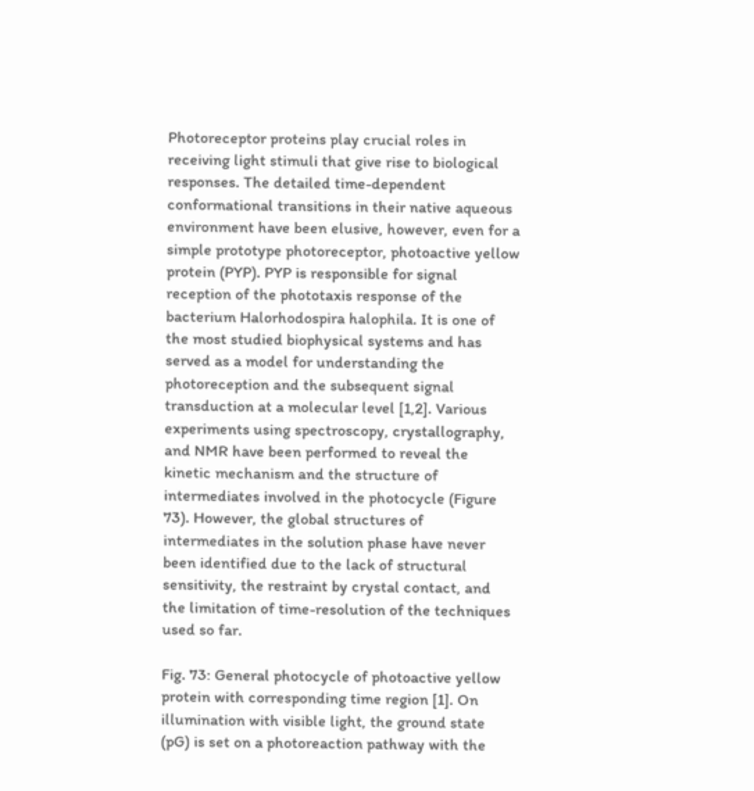Photoreceptor proteins play crucial roles in receiving light stimuli that give rise to biological responses. The detailed time-dependent conformational transitions in their native aqueous environment have been elusive, however, even for a simple prototype photoreceptor, photoactive yellow protein (PYP). PYP is responsible for signal reception of the phototaxis response of the bacterium Halorhodospira halophila. It is one of the most studied biophysical systems and has served as a model for understanding the photoreception and the subsequent signal transduction at a molecular level [1,2]. Various experiments using spectroscopy, crystallography, and NMR have been performed to reveal the kinetic mechanism and the structure of intermediates involved in the photocycle (Figure 73). However, the global structures of intermediates in the solution phase have never been identified due to the lack of structural sensitivity, the restraint by crystal contact, and the limitation of time-resolution of the techniques used so far.

Fig. 73: General photocycle of photoactive yellow protein with corresponding time region [1]. On illumination with visible light, the ground state (pG) is set on a photoreaction pathway with the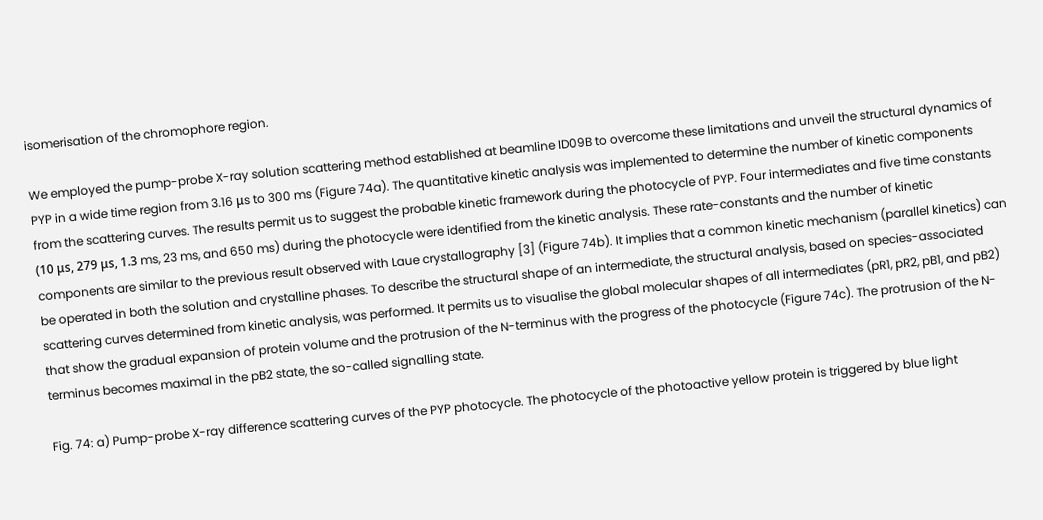isomerisation of the chromophore region.

We employed the pump-probe X-ray solution scattering method established at beamline ID09B to overcome these limitations and unveil the structural dynamics of PYP in a wide time region from 3.16 μs to 300 ms (Figure 74a). The quantitative kinetic analysis was implemented to determine the number of kinetic components from the scattering curves. The results permit us to suggest the probable kinetic framework during the photocycle of PYP. Four intermediates and five time constants (10 μs, 279 μs, 1.3 ms, 23 ms, and 650 ms) during the photocycle were identified from the kinetic analysis. These rate-constants and the number of kinetic components are similar to the previous result observed with Laue crystallography [3] (Figure 74b). It implies that a common kinetic mechanism (parallel kinetics) can be operated in both the solution and crystalline phases. To describe the structural shape of an intermediate, the structural analysis, based on species-associated scattering curves determined from kinetic analysis, was performed. It permits us to visualise the global molecular shapes of all intermediates (pR1, pR2, pB1, and pB2) that show the gradual expansion of protein volume and the protrusion of the N-terminus with the progress of the photocycle (Figure 74c). The protrusion of the N-terminus becomes maximal in the pB2 state, the so-called signalling state.

Fig. 74: a) Pump-probe X-ray difference scattering curves of the PYP photocycle. The photocycle of the photoactive yellow protein is triggered by blue light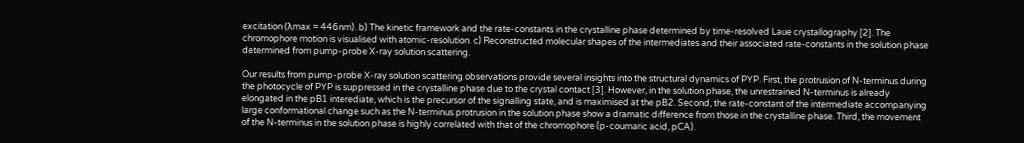excitation (λmax = 446nm). b) The kinetic framework and the rate-constants in the crystalline phase determined by time-resolved Laue crystallography [2]. The chromophore motion is visualised with atomic-resolution. c) Reconstructed molecular shapes of the intermediates and their associated rate-constants in the solution phase determined from pump-probe X-ray solution scattering.

Our results from pump-probe X-ray solution scattering observations provide several insights into the structural dynamics of PYP. First, the protrusion of N-terminus during the photocycle of PYP is suppressed in the crystalline phase due to the crystal contact [3]. However, in the solution phase, the unrestrained N-terminus is already elongated in the pB1 interediate, which is the precursor of the signalling state, and is maximised at the pB2. Second, the rate-constant of the intermediate accompanying large conformational change such as the N-terminus protrusion in the solution phase show a dramatic difference from those in the crystalline phase. Third, the movement of the N-terminus in the solution phase is highly correlated with that of the chromophore (p-coumaric acid, pCA).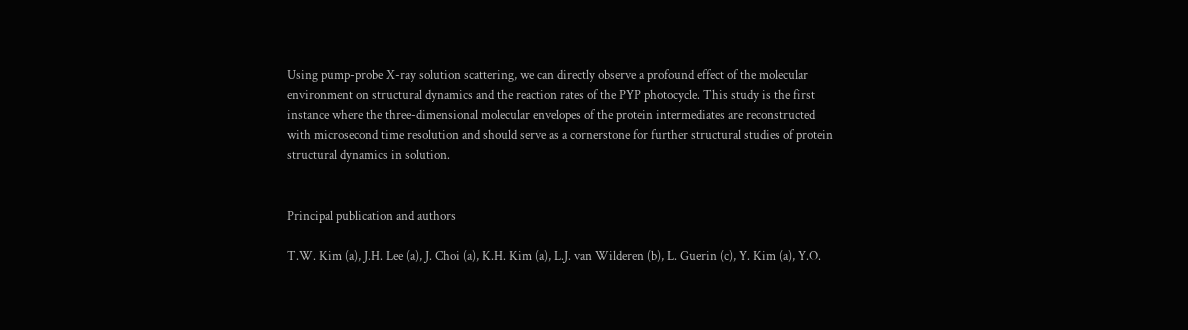Using pump-probe X-ray solution scattering, we can directly observe a profound effect of the molecular environment on structural dynamics and the reaction rates of the PYP photocycle. This study is the first instance where the three-dimensional molecular envelopes of the protein intermediates are reconstructed with microsecond time resolution and should serve as a cornerstone for further structural studies of protein structural dynamics in solution.


Principal publication and authors

T.W. Kim (a), J.H. Lee (a), J. Choi (a), K.H. Kim (a), L.J. van Wilderen (b), L. Guerin (c), Y. Kim (a), Y.O.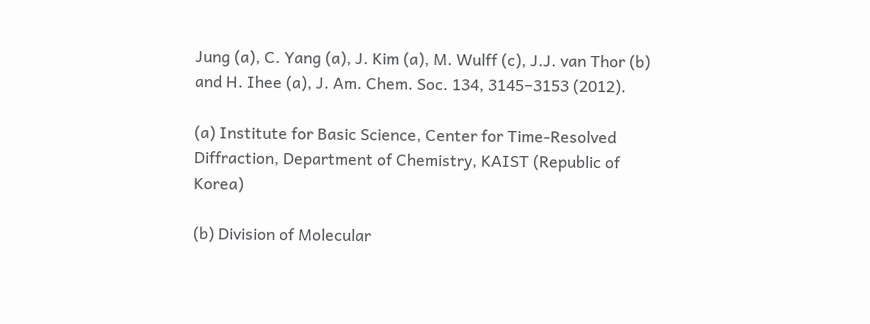Jung (a), C. Yang (a), J. Kim (a), M. Wulff (c), J.J. van Thor (b) and H. Ihee (a), J. Am. Chem. Soc. 134, 3145−3153 (2012).

(a) Institute for Basic Science, Center for Time-Resolved Diffraction, Department of Chemistry, KAIST (Republic of Korea)

(b) Division of Molecular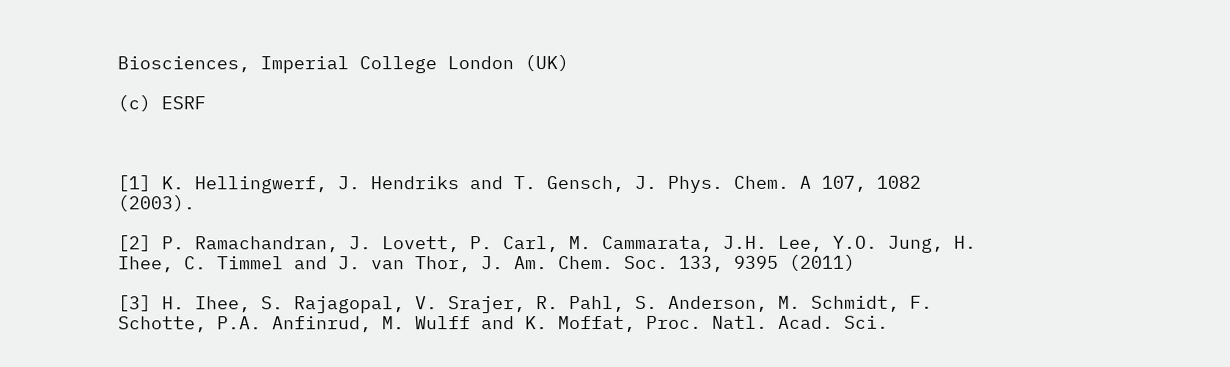Biosciences, Imperial College London (UK)

(c) ESRF



[1] K. Hellingwerf, J. Hendriks and T. Gensch, J. Phys. Chem. A 107, 1082 (2003).

[2] P. Ramachandran, J. Lovett, P. Carl, M. Cammarata, J.H. Lee, Y.O. Jung, H. Ihee, C. Timmel and J. van Thor, J. Am. Chem. Soc. 133, 9395 (2011)

[3] H. Ihee, S. Rajagopal, V. Srajer, R. Pahl, S. Anderson, M. Schmidt, F. Schotte, P.A. Anfinrud, M. Wulff and K. Moffat, Proc. Natl. Acad. Sci.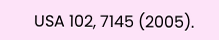USA 102, 7145 (2005).